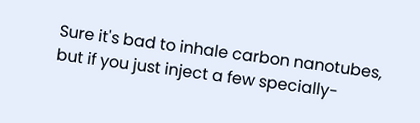Sure it's bad to inhale carbon nanotubes, but if you just inject a few specially-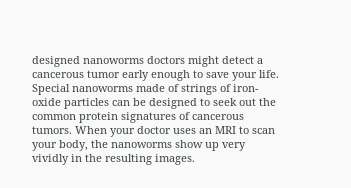designed nanoworms doctors might detect a cancerous tumor early enough to save your life. Special nanoworms made of strings of iron-oxide particles can be designed to seek out the common protein signatures of cancerous tumors. When your doctor uses an MRI to scan your body, the nanoworms show up very vividly in the resulting images.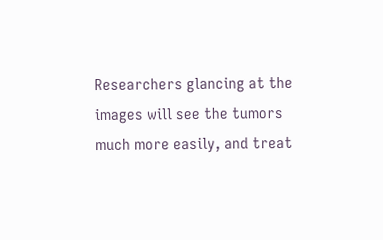Researchers glancing at the images will see the tumors much more easily, and treat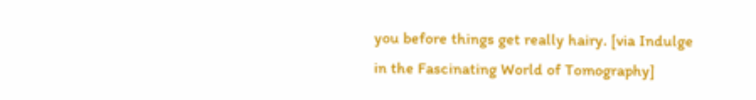you before things get really hairy. [via Indulge in the Fascinating World of Tomography]